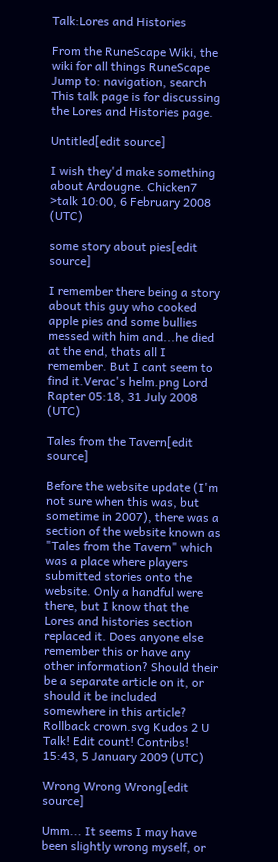Talk:Lores and Histories

From the RuneScape Wiki, the wiki for all things RuneScape
Jump to: navigation, search
This talk page is for discussing the Lores and Histories page.

Untitled[edit source]

I wish they'd make something about Ardougne. Chicken7 >talk 10:00, 6 February 2008 (UTC)

some story about pies[edit source]

I remember there being a story about this guy who cooked apple pies and some bullies messed with him and...he died at the end, thats all I remember. But I cant seem to find it.Verac's helm.png Lord Rapter 05:18, 31 July 2008 (UTC)

Tales from the Tavern[edit source]

Before the website update (I'm not sure when this was, but sometime in 2007), there was a section of the website known as "Tales from the Tavern" which was a place where players submitted stories onto the website. Only a handful were there, but I know that the Lores and histories section replaced it. Does anyone else remember this or have any other information? Should their be a separate article on it, or should it be included somewhere in this article? Rollback crown.svg Kudos 2 U Talk! Edit count! Contribs! 15:43, 5 January 2009 (UTC)

Wrong Wrong Wrong[edit source]

Umm... It seems I may have been slightly wrong myself, or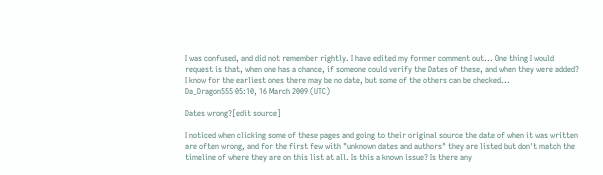I was confused, and did not remember rightly. I have edited my former comment out... One thing I would request is that, when one has a chance, if someone could verify the Dates of these, and when they were added? I know for the earliest ones there may be no date, but some of the others can be checked...
Da_Dragon555 05:10, 16 March 2009 (UTC)

Dates wrong?[edit source]

I noticed when clicking some of these pages and going to their original source the date of when it was written are often wrong, and for the first few with "unknown dates and authors" they are listed but don't match the timeline of where they are on this list at all. Is this a known issue? Is there any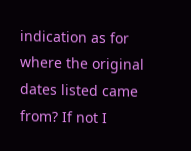indication as for where the original dates listed came from? If not I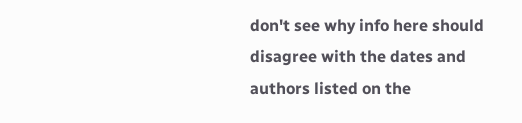don't see why info here should disagree with the dates and authors listed on the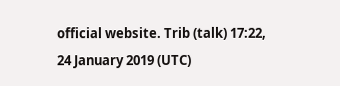official website. Trib (talk) 17:22, 24 January 2019 (UTC)